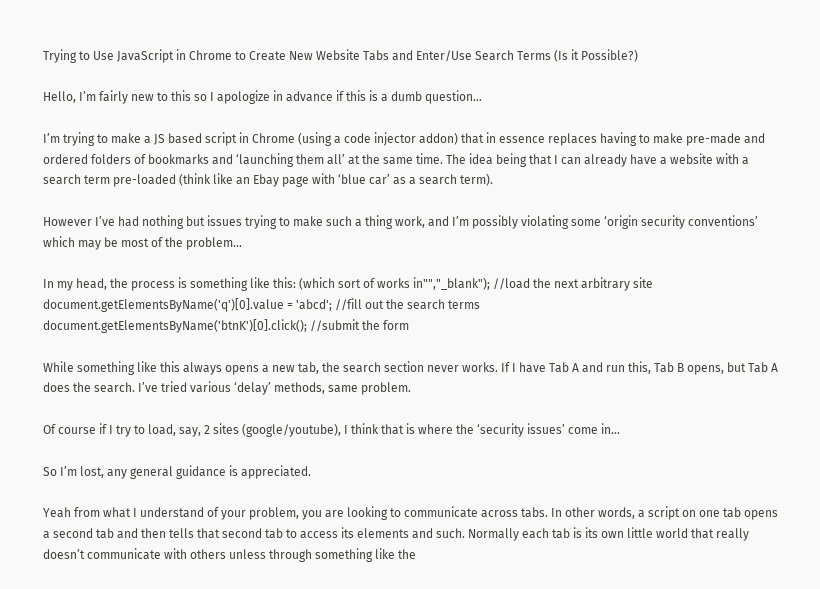Trying to Use JavaScript in Chrome to Create New Website Tabs and Enter/Use Search Terms (Is it Possible?)

Hello, I’m fairly new to this so I apologize in advance if this is a dumb question…

I’m trying to make a JS based script in Chrome (using a code injector addon) that in essence replaces having to make pre-made and ordered folders of bookmarks and ‘launching them all’ at the same time. The idea being that I can already have a website with a search term pre-loaded (think like an Ebay page with ‘blue car’ as a search term).

However I’ve had nothing but issues trying to make such a thing work, and I’m possibly violating some ‘origin security conventions’ which may be most of the problem…

In my head, the process is something like this: (which sort of works in"","_blank"); //load the next arbitrary site
document.getElementsByName('q')[0].value = 'abcd'; //fill out the search terms
document.getElementsByName('btnK')[0].click(); //submit the form

While something like this always opens a new tab, the search section never works. If I have Tab A and run this, Tab B opens, but Tab A does the search. I’ve tried various ‘delay’ methods, same problem.

Of course if I try to load, say, 2 sites (google/youtube), I think that is where the ‘security issues’ come in…

So I’m lost, any general guidance is appreciated.

Yeah from what I understand of your problem, you are looking to communicate across tabs. In other words, a script on one tab opens a second tab and then tells that second tab to access its elements and such. Normally each tab is its own little world that really doesn’t communicate with others unless through something like the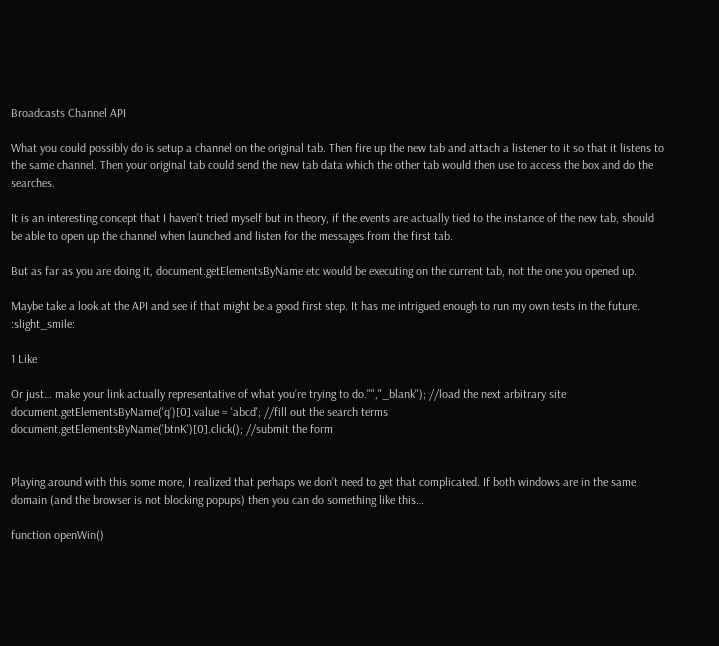Broadcasts Channel API

What you could possibly do is setup a channel on the original tab. Then fire up the new tab and attach a listener to it so that it listens to the same channel. Then your original tab could send the new tab data which the other tab would then use to access the box and do the searches.

It is an interesting concept that I haven’t tried myself but in theory, if the events are actually tied to the instance of the new tab, should be able to open up the channel when launched and listen for the messages from the first tab.

But as far as you are doing it, document.getElementsByName etc would be executing on the current tab, not the one you opened up.

Maybe take a look at the API and see if that might be a good first step. It has me intrigued enough to run my own tests in the future. :slight_smile:

1 Like

Or just… make your link actually representative of what you’re trying to do."","_blank"); //load the next arbitrary site
document.getElementsByName('q')[0].value = 'abcd'; //fill out the search terms
document.getElementsByName('btnK')[0].click(); //submit the form


Playing around with this some more, I realized that perhaps we don’t need to get that complicated. If both windows are in the same domain (and the browser is not blocking popups) then you can do something like this…

function openWin()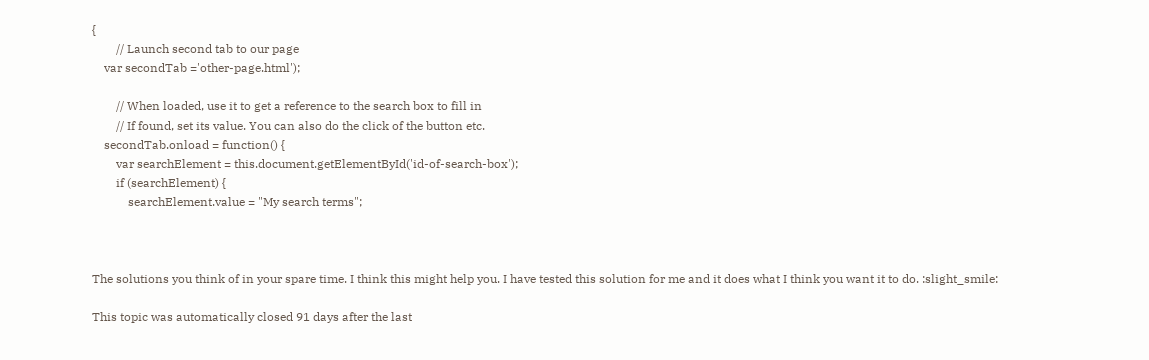{
        // Launch second tab to our page
    var secondTab ='other-page.html');

        // When loaded, use it to get a reference to the search box to fill in
        // If found, set its value. You can also do the click of the button etc.
    secondTab.onload = function() {
        var searchElement = this.document.getElementById('id-of-search-box');
        if (searchElement) {
            searchElement.value = "My search terms";



The solutions you think of in your spare time. I think this might help you. I have tested this solution for me and it does what I think you want it to do. :slight_smile:

This topic was automatically closed 91 days after the last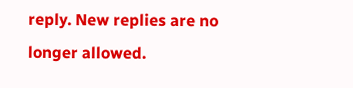reply. New replies are no longer allowed.